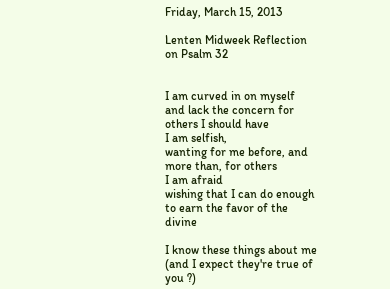Friday, March 15, 2013

Lenten Midweek Reflection on Psalm 32


I am curved in on myself
and lack the concern for others I should have
I am selfish,
wanting for me before, and more than, for others
I am afraid
wishing that I can do enough to earn the favor of the divine

I know these things about me
(and I expect they're true of you ?)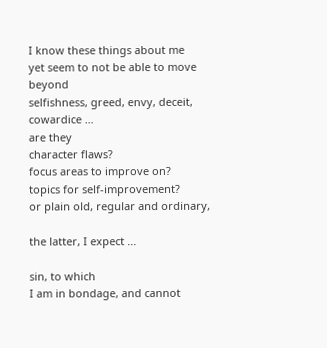I know these things about me
yet seem to not be able to move beyond
selfishness, greed, envy, deceit, cowardice …
are they
character flaws?
focus areas to improve on?
topics for self-improvement?
or plain old, regular and ordinary,

the latter, I expect ...

sin, to which
I am in bondage, and cannot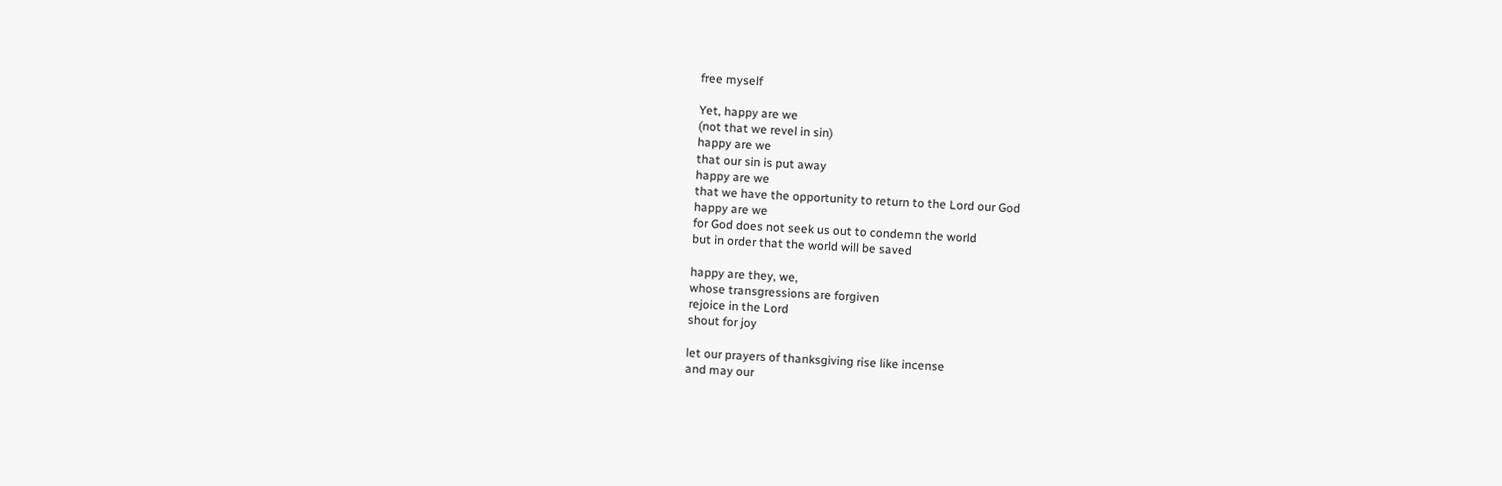free myself

Yet, happy are we
(not that we revel in sin)
happy are we
that our sin is put away
happy are we
that we have the opportunity to return to the Lord our God
happy are we
for God does not seek us out to condemn the world
but in order that the world will be saved

happy are they, we,
whose transgressions are forgiven
rejoice in the Lord
shout for joy

let our prayers of thanksgiving rise like incense
and may our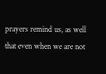prayers remind us, as well
that even when we are not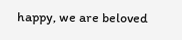happy, we are beloved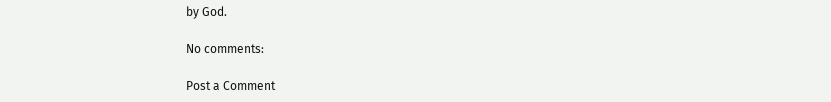by God.

No comments:

Post a Comment